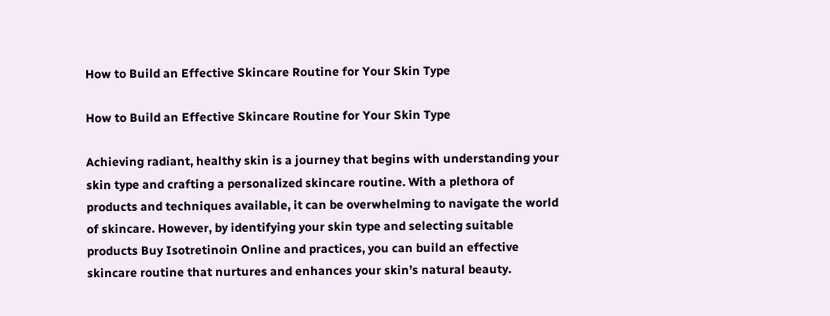How to Build an Effective Skincare Routine for Your Skin Type

How to Build an Effective Skincare Routine for Your Skin Type

Achieving radiant, healthy skin is a journey that begins with understanding your skin type and crafting a personalized skincare routine. With a plethora of products and techniques available, it can be overwhelming to navigate the world of skincare. However, by identifying your skin type and selecting suitable products Buy Isotretinoin Online and practices, you can build an effective skincare routine that nurtures and enhances your skin’s natural beauty.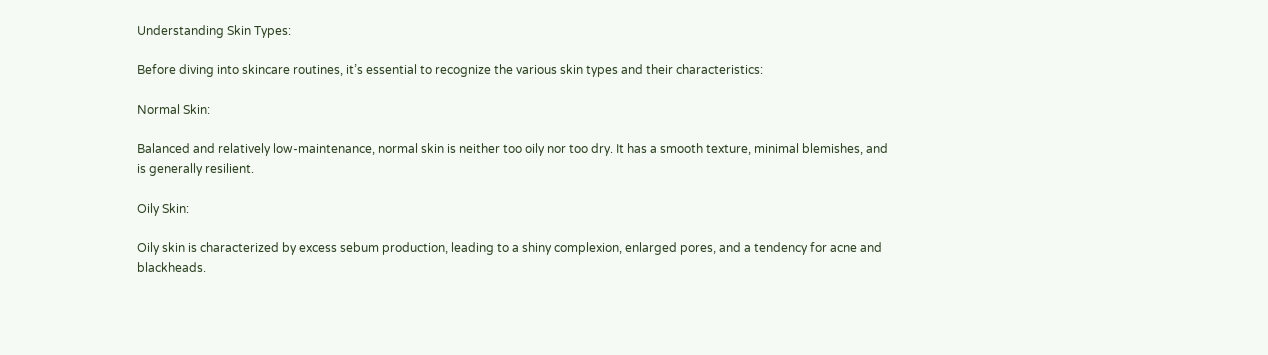Understanding Skin Types:

Before diving into skincare routines, it’s essential to recognize the various skin types and their characteristics:

Normal Skin:

Balanced and relatively low-maintenance, normal skin is neither too oily nor too dry. It has a smooth texture, minimal blemishes, and is generally resilient.

Oily Skin:

Oily skin is characterized by excess sebum production, leading to a shiny complexion, enlarged pores, and a tendency for acne and blackheads.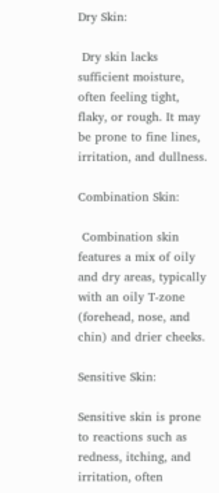Dry Skin:

 Dry skin lacks sufficient moisture, often feeling tight, flaky, or rough. It may be prone to fine lines, irritation, and dullness.

Combination Skin:

 Combination skin features a mix of oily and dry areas, typically with an oily T-zone (forehead, nose, and chin) and drier cheeks.

Sensitive Skin:

Sensitive skin is prone to reactions such as redness, itching, and irritation, often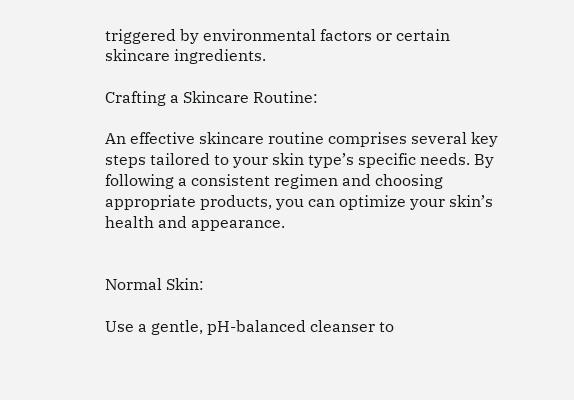triggered by environmental factors or certain skincare ingredients.

Crafting a Skincare Routine:

An effective skincare routine comprises several key steps tailored to your skin type’s specific needs. By following a consistent regimen and choosing appropriate products, you can optimize your skin’s health and appearance.


Normal Skin:

Use a gentle, pH-balanced cleanser to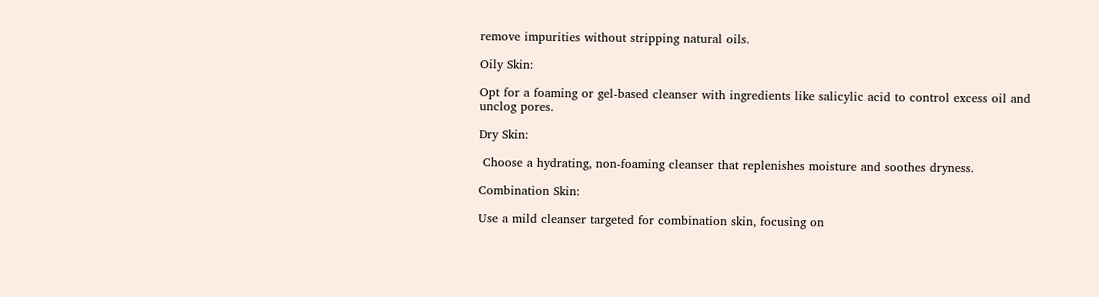remove impurities without stripping natural oils.

Oily Skin:

Opt for a foaming or gel-based cleanser with ingredients like salicylic acid to control excess oil and unclog pores.

Dry Skin:

 Choose a hydrating, non-foaming cleanser that replenishes moisture and soothes dryness.

Combination Skin:

Use a mild cleanser targeted for combination skin, focusing on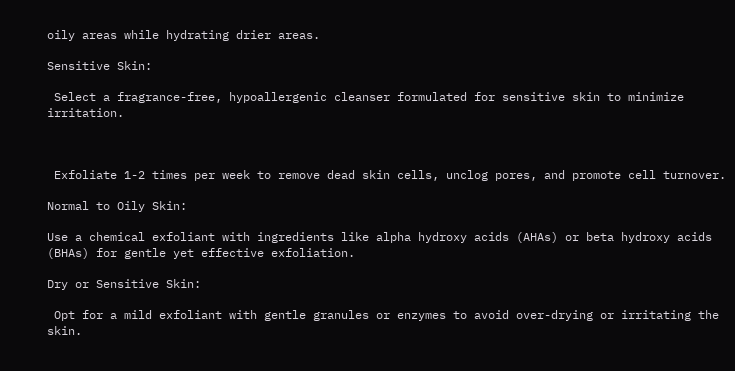oily areas while hydrating drier areas.

Sensitive Skin:

 Select a fragrance-free, hypoallergenic cleanser formulated for sensitive skin to minimize irritation.



 Exfoliate 1-2 times per week to remove dead skin cells, unclog pores, and promote cell turnover.

Normal to Oily Skin:

Use a chemical exfoliant with ingredients like alpha hydroxy acids (AHAs) or beta hydroxy acids (BHAs) for gentle yet effective exfoliation.

Dry or Sensitive Skin:

 Opt for a mild exfoliant with gentle granules or enzymes to avoid over-drying or irritating the skin.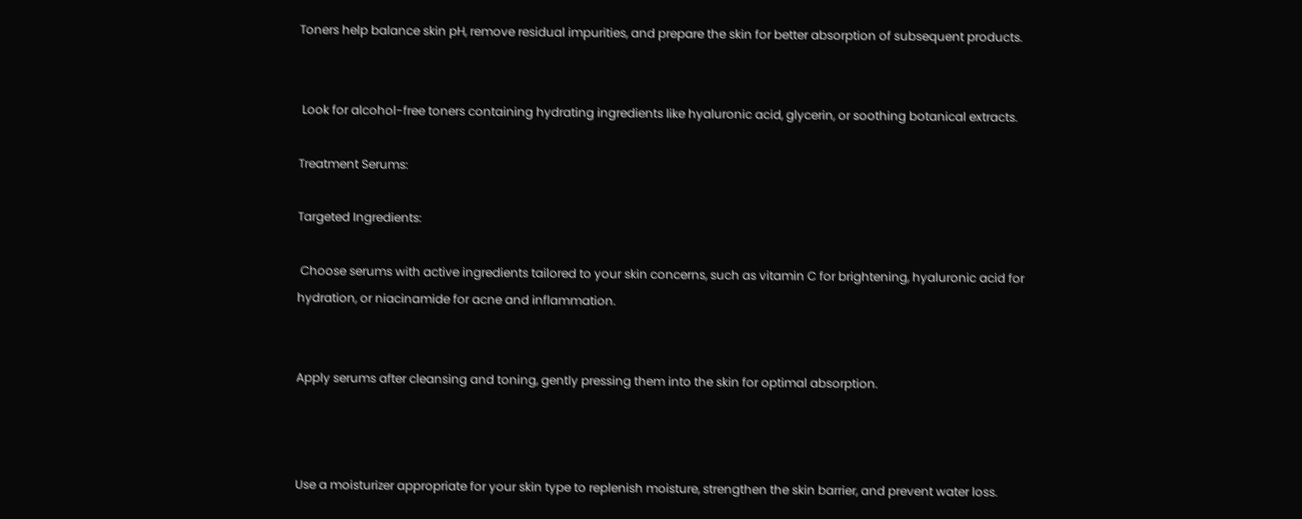Toners help balance skin pH, remove residual impurities, and prepare the skin for better absorption of subsequent products.


 Look for alcohol-free toners containing hydrating ingredients like hyaluronic acid, glycerin, or soothing botanical extracts.

Treatment Serums:

Targeted Ingredients:

 Choose serums with active ingredients tailored to your skin concerns, such as vitamin C for brightening, hyaluronic acid for hydration, or niacinamide for acne and inflammation.


Apply serums after cleansing and toning, gently pressing them into the skin for optimal absorption.



Use a moisturizer appropriate for your skin type to replenish moisture, strengthen the skin barrier, and prevent water loss.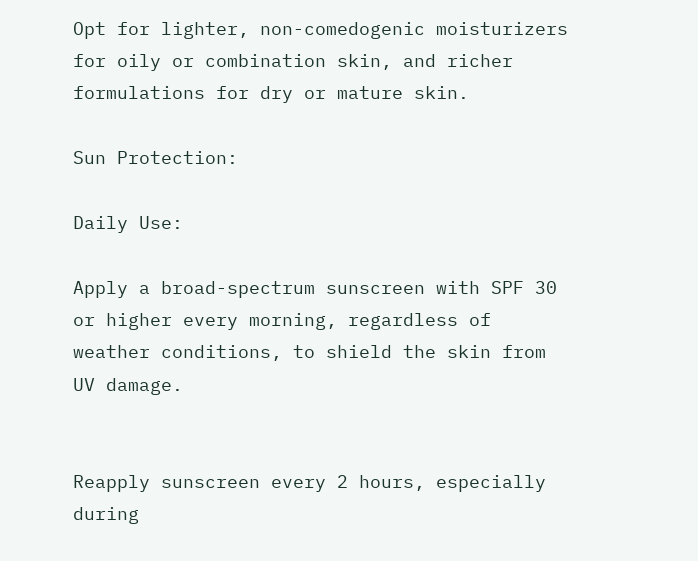Opt for lighter, non-comedogenic moisturizers for oily or combination skin, and richer formulations for dry or mature skin.

Sun Protection:

Daily Use:

Apply a broad-spectrum sunscreen with SPF 30 or higher every morning, regardless of weather conditions, to shield the skin from UV damage.


Reapply sunscreen every 2 hours, especially during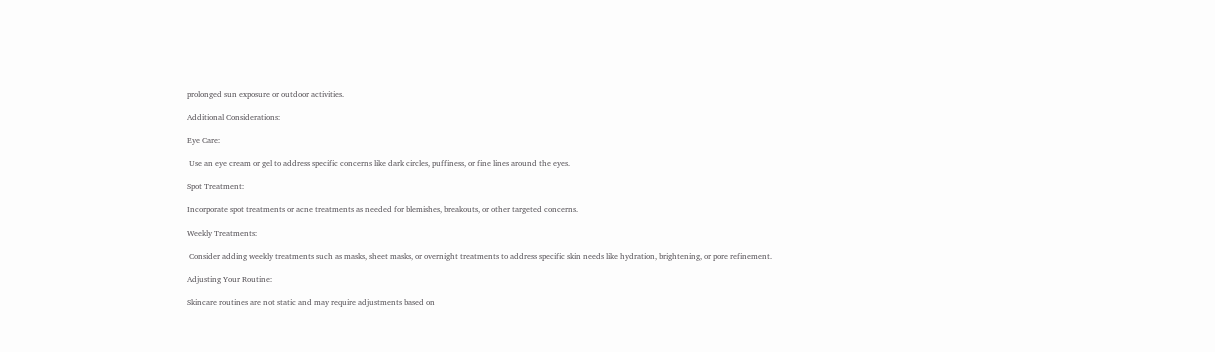prolonged sun exposure or outdoor activities.

Additional Considerations:

Eye Care:

 Use an eye cream or gel to address specific concerns like dark circles, puffiness, or fine lines around the eyes.

Spot Treatment:

Incorporate spot treatments or acne treatments as needed for blemishes, breakouts, or other targeted concerns.

Weekly Treatments:

 Consider adding weekly treatments such as masks, sheet masks, or overnight treatments to address specific skin needs like hydration, brightening, or pore refinement.

Adjusting Your Routine:

Skincare routines are not static and may require adjustments based on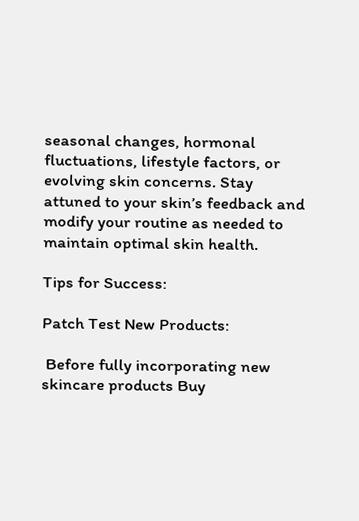seasonal changes, hormonal fluctuations, lifestyle factors, or evolving skin concerns. Stay attuned to your skin’s feedback and modify your routine as needed to maintain optimal skin health.

Tips for Success:

Patch Test New Products:

 Before fully incorporating new skincare products Buy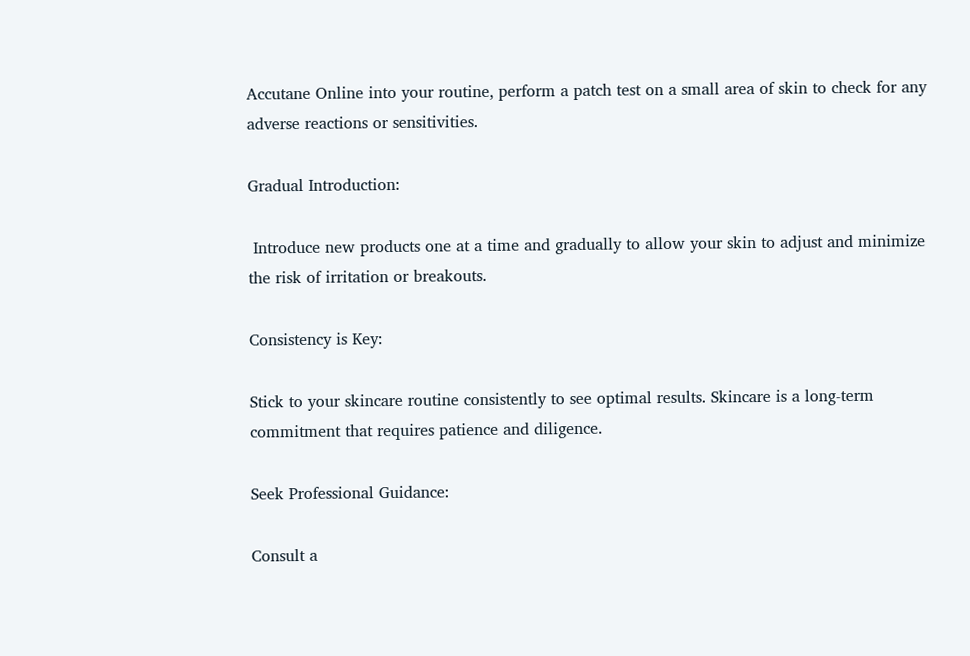Accutane Online into your routine, perform a patch test on a small area of skin to check for any adverse reactions or sensitivities.

Gradual Introduction:

 Introduce new products one at a time and gradually to allow your skin to adjust and minimize the risk of irritation or breakouts.

Consistency is Key:

Stick to your skincare routine consistently to see optimal results. Skincare is a long-term commitment that requires patience and diligence.

Seek Professional Guidance:

Consult a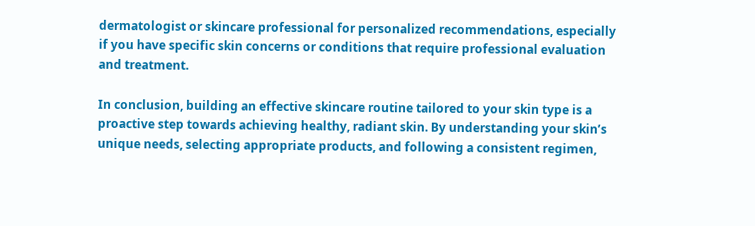dermatologist or skincare professional for personalized recommendations, especially if you have specific skin concerns or conditions that require professional evaluation and treatment.

In conclusion, building an effective skincare routine tailored to your skin type is a proactive step towards achieving healthy, radiant skin. By understanding your skin’s unique needs, selecting appropriate products, and following a consistent regimen,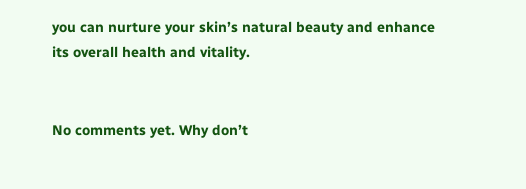you can nurture your skin’s natural beauty and enhance its overall health and vitality.


No comments yet. Why don’t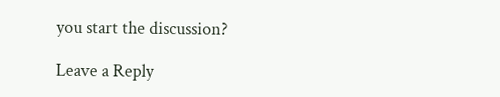you start the discussion?

Leave a Reply